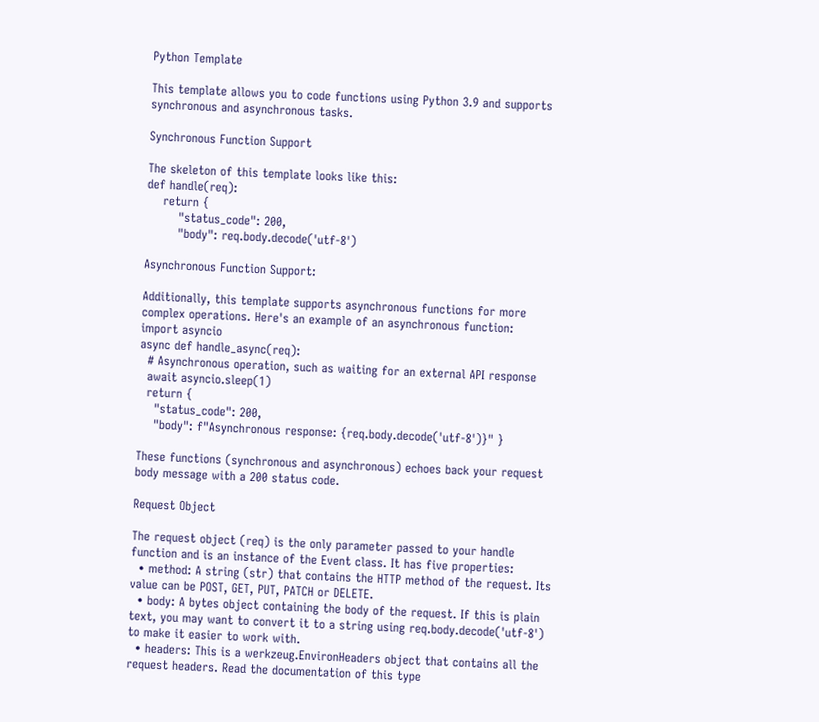Python Template

This template allows you to code functions using Python 3.9 and supports synchronous and asynchronous tasks.

Synchronous Function Support

The skeleton of this template looks like this:
def handle(req):
    return {
        "status_code": 200,
        "body": req.body.decode('utf-8')

Asynchronous Function Support:

Additionally, this template supports asynchronous functions for more complex operations. Here's an example of an asynchronous function:
import asyncio
async def handle_async(req):
  # Asynchronous operation, such as waiting for an external API response
  await asyncio.sleep(1)
  return {
    "status_code": 200,
    "body": f"Asynchronous response: {req.body.decode('utf-8')}" }

These functions (synchronous and asynchronous) echoes back your request body message with a 200 status code.

Request Object

The request object (req) is the only parameter passed to your handle function and is an instance of the Event class. It has five properties:
  • method: A string (str) that contains the HTTP method of the request. Its value can be POST, GET, PUT, PATCH or DELETE.
  • body: A bytes object containing the body of the request. If this is plain text, you may want to convert it to a string using req.body.decode('utf-8') to make it easier to work with.
  • headers: This is a werkzeug.EnvironHeaders object that contains all the request headers. Read the documentation of this type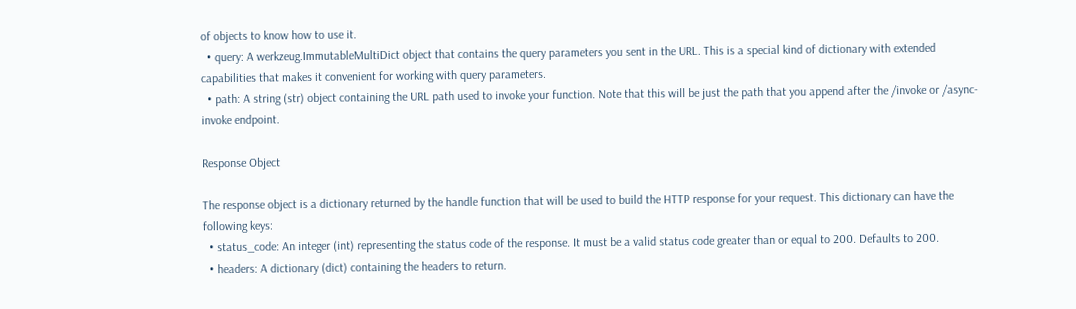of objects to know how to use it.
  • query: A werkzeug.ImmutableMultiDict object that contains the query parameters you sent in the URL. This is a special kind of dictionary with extended capabilities that makes it convenient for working with query parameters.
  • path: A string (str) object containing the URL path used to invoke your function. Note that this will be just the path that you append after the /invoke or /async-invoke endpoint.

Response Object

The response object is a dictionary returned by the handle function that will be used to build the HTTP response for your request. This dictionary can have the following keys:
  • status_code: An integer (int) representing the status code of the response. It must be a valid status code greater than or equal to 200. Defaults to 200.
  • headers: A dictionary (dict) containing the headers to return.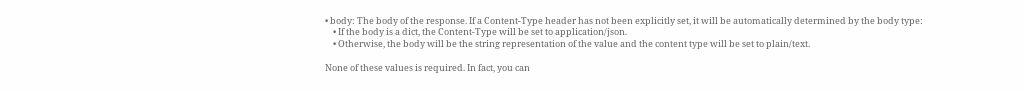• body: The body of the response. If a Content-Type header has not been explicitly set, it will be automatically determined by the body type:
    • If the body is a dict, the Content-Type will be set to application/json.
    • Otherwise, the body will be the string representation of the value and the content type will be set to plain/text.

None of these values is required. In fact, you can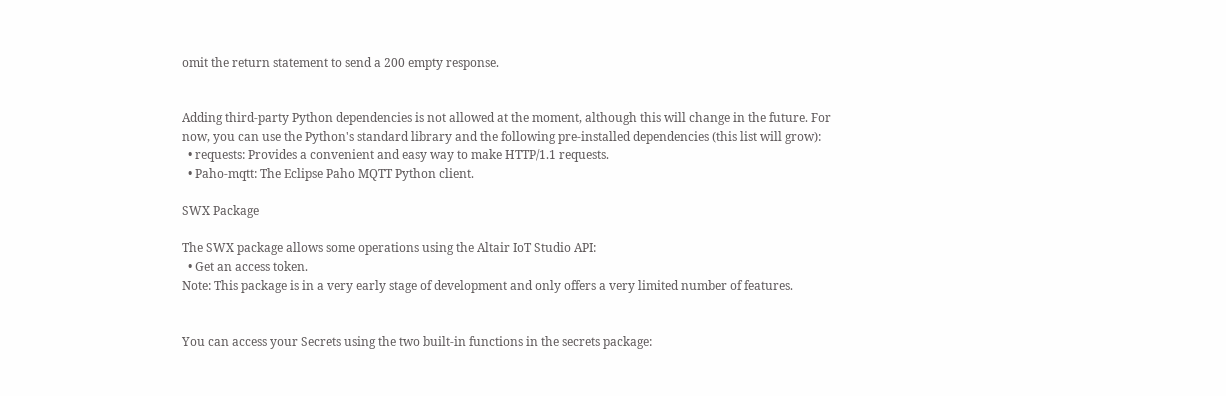omit the return statement to send a 200 empty response.


Adding third-party Python dependencies is not allowed at the moment, although this will change in the future. For now, you can use the Python's standard library and the following pre-installed dependencies (this list will grow):
  • requests: Provides a convenient and easy way to make HTTP/1.1 requests.
  • Paho-mqtt: The Eclipse Paho MQTT Python client.

SWX Package

The SWX package allows some operations using the Altair IoT Studio API:
  • Get an access token.
Note: This package is in a very early stage of development and only offers a very limited number of features.


You can access your Secrets using the two built-in functions in the secrets package: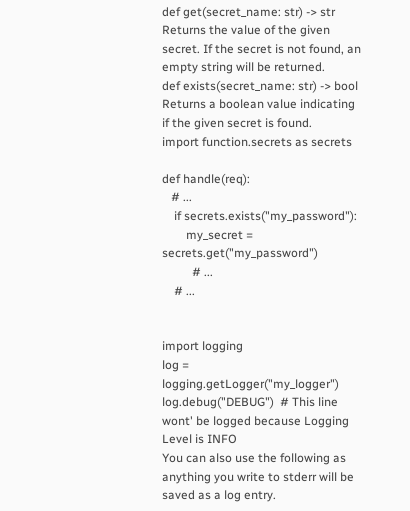def get(secret_name: str) -> str
Returns the value of the given secret. If the secret is not found, an empty string will be returned.
def exists(secret_name: str) -> bool
Returns a boolean value indicating if the given secret is found.
import function.secrets as secrets

def handle(req):
   # ...
    if secrets.exists("my_password"):
        my_secret = secrets.get("my_password")
          # ...
    # ...


import logging
log = logging.getLogger("my_logger")
log.debug("DEBUG")  # This line wont' be logged because Logging Level is INFO
You can also use the following as anything you write to stderr will be saved as a log entry.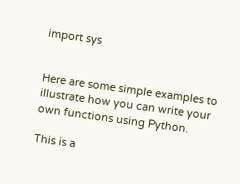import sys


Here are some simple examples to illustrate how you can write your own functions using Python.

This is a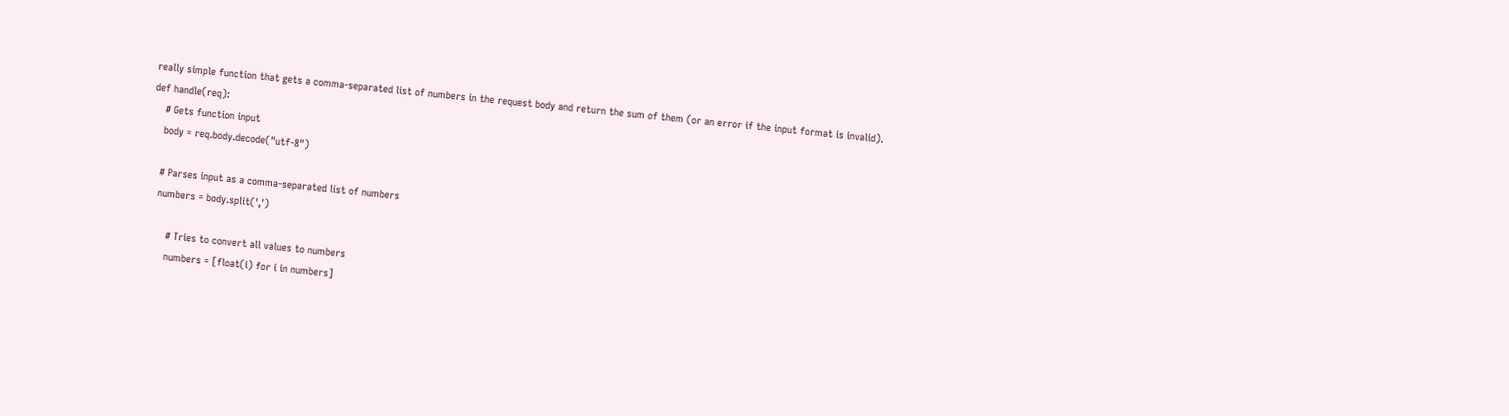really simple function that gets a comma-separated list of numbers in the request body and return the sum of them (or an error if the input format is invalid).
def handle(req):
    # Gets function input
    body = req.body.decode("utf-8")

    # Parses input as a comma-separated list of numbers
    numbers = body.split(',')

        # Tries to convert all values to numbers
        numbers = [float(i) for i in numbers]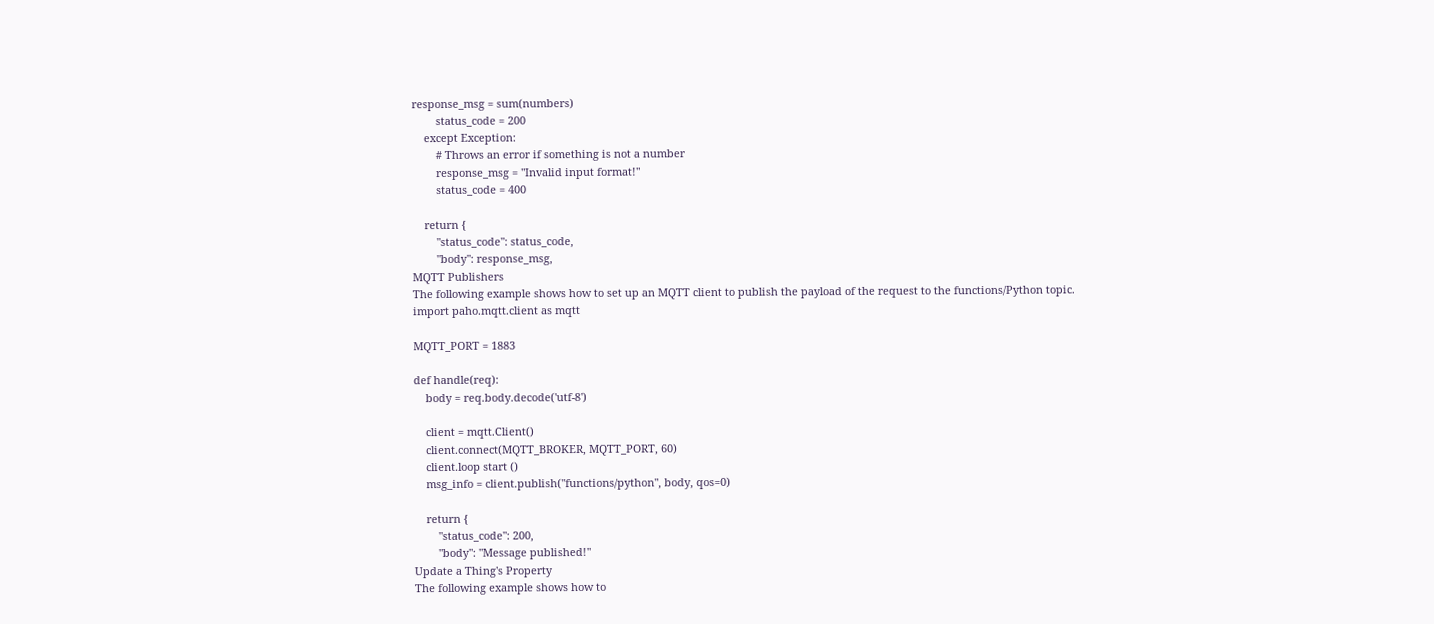response_msg = sum(numbers)
        status_code = 200
    except Exception:
        # Throws an error if something is not a number
        response_msg = "Invalid input format!"
        status_code = 400

    return {
        "status_code": status_code,
        "body": response_msg,
MQTT Publishers
The following example shows how to set up an MQTT client to publish the payload of the request to the functions/Python topic.
import paho.mqtt.client as mqtt

MQTT_PORT = 1883

def handle(req):
    body = req.body.decode('utf-8')

    client = mqtt.Client()
    client.connect(MQTT_BROKER, MQTT_PORT, 60)
    client.loop start ()
    msg_info = client.publish("functions/python", body, qos=0)

    return {
        "status_code": 200,
        "body": "Message published!"
Update a Thing's Property
The following example shows how to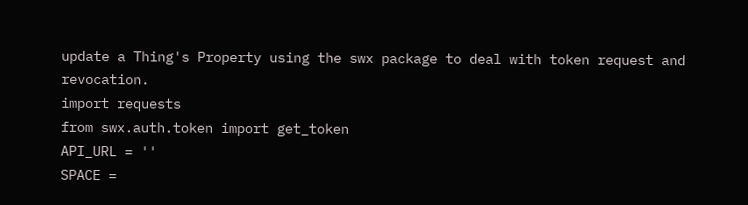update a Thing's Property using the swx package to deal with token request and revocation.
import requests
from swx.auth.token import get_token
API_URL = ''
SPACE =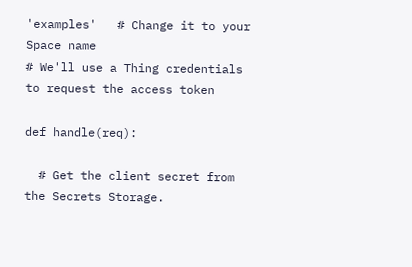'examples'   # Change it to your Space name
# We'll use a Thing credentials to request the access token

def handle(req):

  # Get the client secret from the Secrets Storage.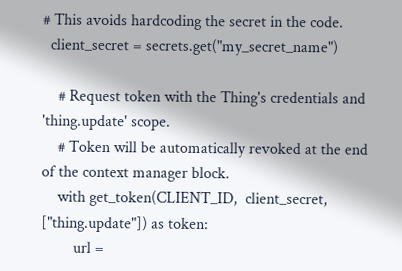# This avoids hardcoding the secret in the code.
  client_secret = secrets.get("my_secret_name")

    # Request token with the Thing's credentials and 'thing.update' scope.
    # Token will be automatically revoked at the end of the context manager block.
    with get_token(CLIENT_ID,  client_secret, ["thing.update"]) as token:
        url =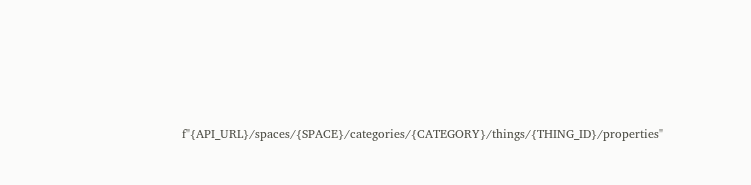f"{API_URL}/spaces/{SPACE}/categories/{CATEGORY}/things/{THING_ID}/properties"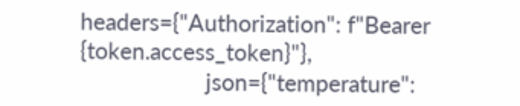headers={"Authorization": f"Bearer {token.access_token}"},
                     json={"temperature":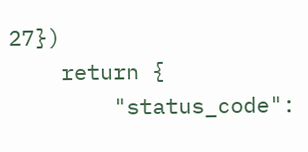27})
    return {
        "status_code":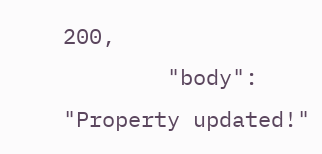200,
        "body": "Property updated!"